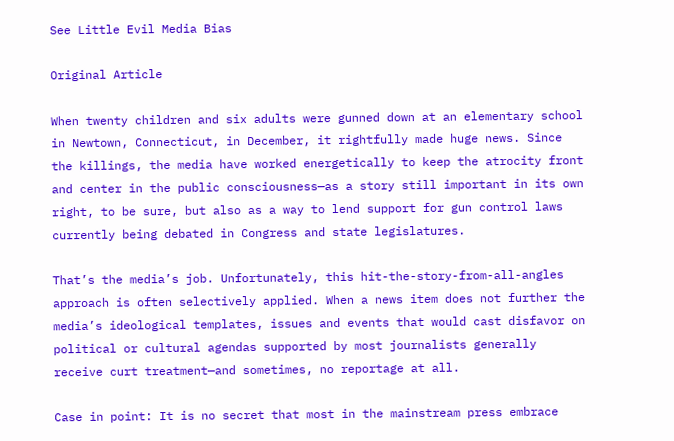See Little Evil Media Bias

Original Article

When twenty children and six adults were gunned down at an elementary school in Newtown, Connecticut, in December, it rightfully made huge news. Since the killings, the media have worked energetically to keep the atrocity front and center in the public consciousness—as a story still important in its own right, to be sure, but also as a way to lend support for gun control laws currently being debated in Congress and state legislatures.

That’s the media’s job. Unfortunately, this hit-the-story-from-all-angles approach is often selectively applied. When a news item does not further the media’s ideological templates, issues and events that would cast disfavor on political or cultural agendas supported by most journalists generally receive curt treatment—and sometimes, no reportage at all.

Case in point: It is no secret that most in the mainstream press embrace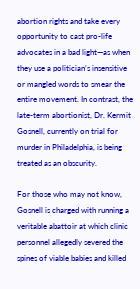abortion rights and take every opportunity to cast pro-life advocates in a bad light—as when they use a politician’s insensitive or mangled words to smear the entire movement. In contrast, the late-term abortionist, Dr. Kermit Gosnell, currently on trial for murder in Philadelphia, is being treated as an obscurity.

For those who may not know, Gosnell is charged with running a veritable abattoir at which clinic personnel allegedly severed the spines of viable babies and killed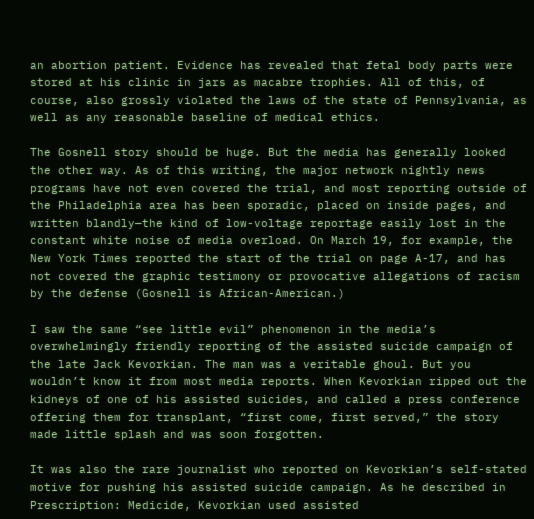an abortion patient. Evidence has revealed that fetal body parts were stored at his clinic in jars as macabre trophies. All of this, of course, also grossly violated the laws of the state of Pennsylvania, as well as any reasonable baseline of medical ethics.

The Gosnell story should be huge. But the media has generally looked the other way. As of this writing, the major network nightly news programs have not even covered the trial, and most reporting outside of the Philadelphia area has been sporadic, placed on inside pages, and written blandly—the kind of low-voltage reportage easily lost in the constant white noise of media overload. On March 19, for example, the New York Times reported the start of the trial on page A-17, and has not covered the graphic testimony or provocative allegations of racism by the defense (Gosnell is African-American.)

I saw the same “see little evil” phenomenon in the media’s overwhelmingly friendly reporting of the assisted suicide campaign of the late Jack Kevorkian. The man was a veritable ghoul. But you wouldn’t know it from most media reports. When Kevorkian ripped out the kidneys of one of his assisted suicides, and called a press conference offering them for transplant, “first come, first served,” the story made little splash and was soon forgotten.

It was also the rare journalist who reported on Kevorkian’s self-stated motive for pushing his assisted suicide campaign. As he described in Prescription: Medicide, Kevorkian used assisted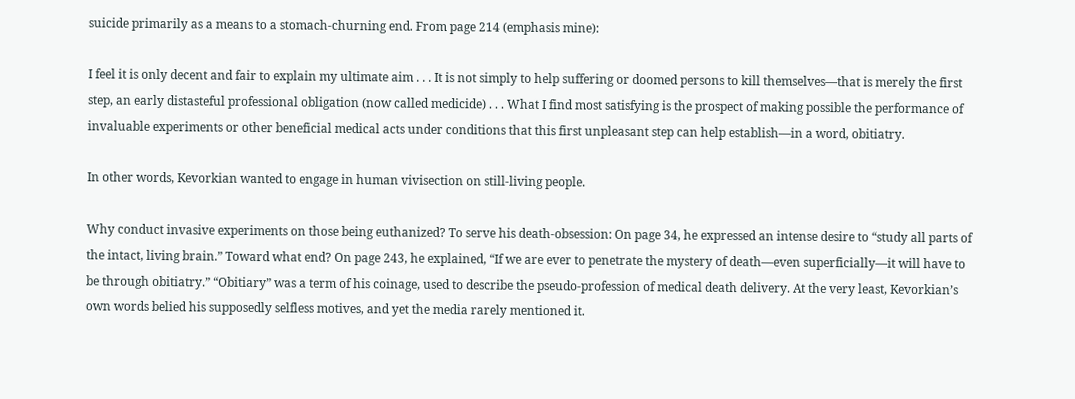suicide primarily as a means to a stomach-churning end. From page 214 (emphasis mine):

I feel it is only decent and fair to explain my ultimate aim . . . It is not simply to help suffering or doomed persons to kill themselves—that is merely the first step, an early distasteful professional obligation (now called medicide) . . . What I find most satisfying is the prospect of making possible the performance of invaluable experiments or other beneficial medical acts under conditions that this first unpleasant step can help establish—in a word, obitiatry.

In other words, Kevorkian wanted to engage in human vivisection on still-living people.

Why conduct invasive experiments on those being euthanized? To serve his death-obsession: On page 34, he expressed an intense desire to “study all parts of the intact, living brain.” Toward what end? On page 243, he explained, “If we are ever to penetrate the mystery of death—even superficially—it will have to be through obitiatry.” “Obitiary” was a term of his coinage, used to describe the pseudo-profession of medical death delivery. At the very least, Kevorkian’s own words belied his supposedly selfless motives, and yet the media rarely mentioned it.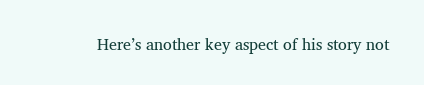Here’s another key aspect of his story not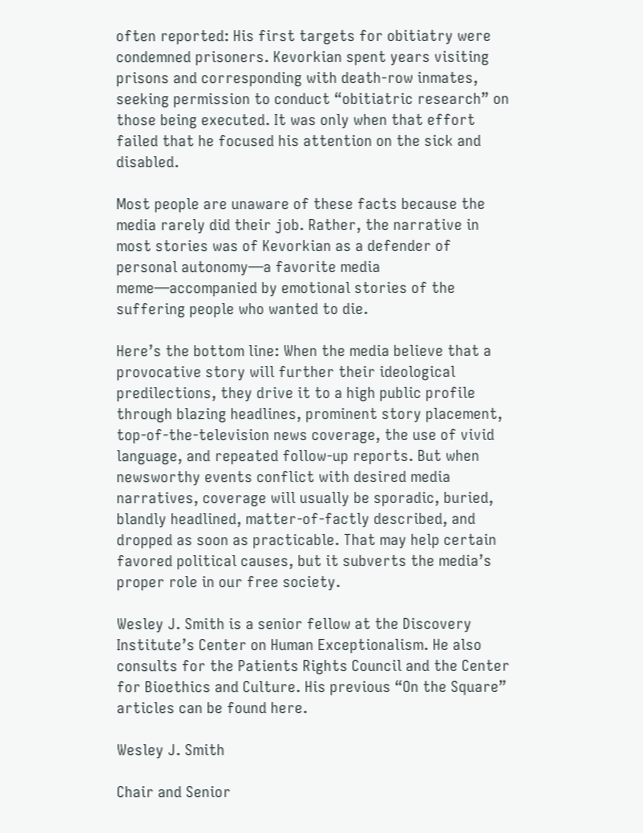often reported: His first targets for obitiatry were condemned prisoners. Kevorkian spent years visiting prisons and corresponding with death-row inmates, seeking permission to conduct “obitiatric research” on those being executed. It was only when that effort failed that he focused his attention on the sick and disabled.

Most people are unaware of these facts because the media rarely did their job. Rather, the narrative in most stories was of Kevorkian as a defender of personal autonomy—a favorite media meme—accompanied by emotional stories of the suffering people who wanted to die.

Here’s the bottom line: When the media believe that a provocative story will further their ideological predilections, they drive it to a high public profile through blazing headlines, prominent story placement, top-of-the-television news coverage, the use of vivid language, and repeated follow-up reports. But when newsworthy events conflict with desired media narratives, coverage will usually be sporadic, buried, blandly headlined, matter-of-factly described, and dropped as soon as practicable. That may help certain favored political causes, but it subverts the media’s proper role in our free society.

Wesley J. Smith is a senior fellow at the Discovery Institute’s Center on Human Exceptionalism. He also consults for the Patients Rights Council and the Center for Bioethics and Culture. His previous “On the Square” articles can be found here.

Wesley J. Smith

Chair and Senior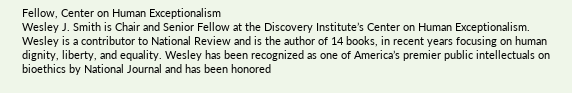Fellow, Center on Human Exceptionalism
Wesley J. Smith is Chair and Senior Fellow at the Discovery Institute’s Center on Human Exceptionalism. Wesley is a contributor to National Review and is the author of 14 books, in recent years focusing on human dignity, liberty, and equality. Wesley has been recognized as one of America’s premier public intellectuals on bioethics by National Journal and has been honored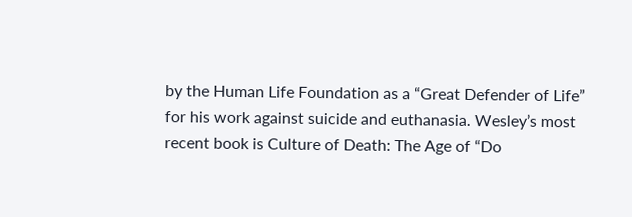by the Human Life Foundation as a “Great Defender of Life” for his work against suicide and euthanasia. Wesley’s most recent book is Culture of Death: The Age of “Do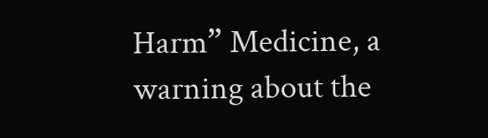Harm” Medicine, a warning about the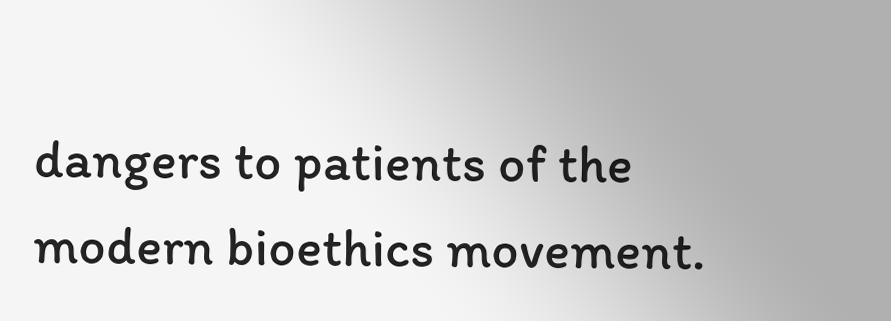dangers to patients of the modern bioethics movement.